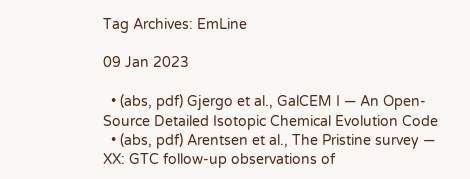Tag Archives: EmLine

09 Jan 2023

  • (abs, pdf) Gjergo et al., GalCEM I — An Open-Source Detailed Isotopic Chemical Evolution Code
  • (abs, pdf) Arentsen et al., The Pristine survey — XX: GTC follow-up observations of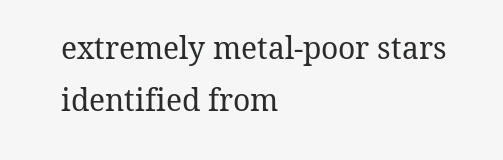extremely metal-poor stars identified from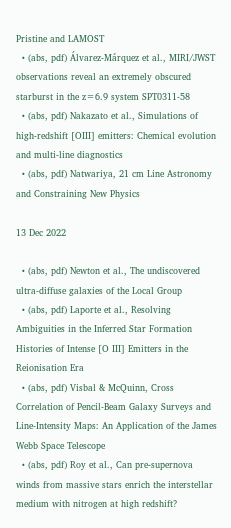Pristine and LAMOST
  • (abs, pdf) Álvarez-Márquez et al., MIRI/JWST observations reveal an extremely obscured starburst in the z=6.9 system SPT0311-58
  • (abs, pdf) Nakazato et al., Simulations of high-redshift [OIII] emitters: Chemical evolution and multi-line diagnostics
  • (abs, pdf) Natwariya, 21 cm Line Astronomy and Constraining New Physics

13 Dec 2022

  • (abs, pdf) Newton et al., The undiscovered ultra-diffuse galaxies of the Local Group
  • (abs, pdf) Laporte et al., Resolving Ambiguities in the Inferred Star Formation Histories of Intense [O III] Emitters in the Reionisation Era
  • (abs, pdf) Visbal & McQuinn, Cross Correlation of Pencil-Beam Galaxy Surveys and Line-Intensity Maps: An Application of the James Webb Space Telescope
  • (abs, pdf) Roy et al., Can pre-supernova winds from massive stars enrich the interstellar medium with nitrogen at high redshift?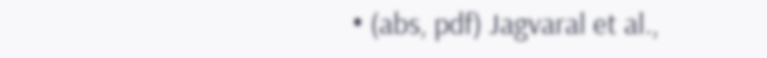• (abs, pdf) Jagvaral et al.,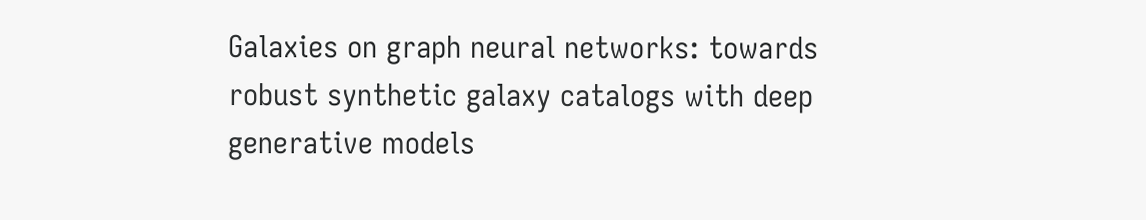Galaxies on graph neural networks: towards robust synthetic galaxy catalogs with deep generative models